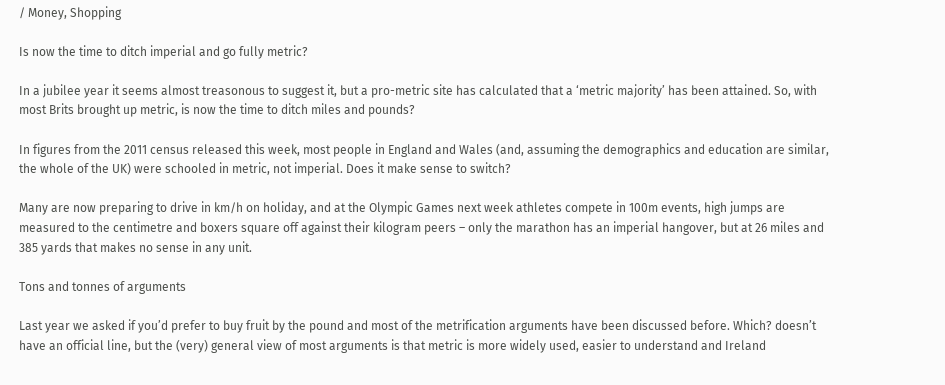/ Money, Shopping

Is now the time to ditch imperial and go fully metric?

In a jubilee year it seems almost treasonous to suggest it, but a pro-metric site has calculated that a ‘metric majority’ has been attained. So, with most Brits brought up metric, is now the time to ditch miles and pounds?

In figures from the 2011 census released this week, most people in England and Wales (and, assuming the demographics and education are similar, the whole of the UK) were schooled in metric, not imperial. Does it make sense to switch?

Many are now preparing to drive in km/h on holiday, and at the Olympic Games next week athletes compete in 100m events, high jumps are measured to the centimetre and boxers square off against their kilogram peers – only the marathon has an imperial hangover, but at 26 miles and 385 yards that makes no sense in any unit.

Tons and tonnes of arguments

Last year we asked if you’d prefer to buy fruit by the pound and most of the metrification arguments have been discussed before. Which? doesn’t have an official line, but the (very) general view of most arguments is that metric is more widely used, easier to understand and Ireland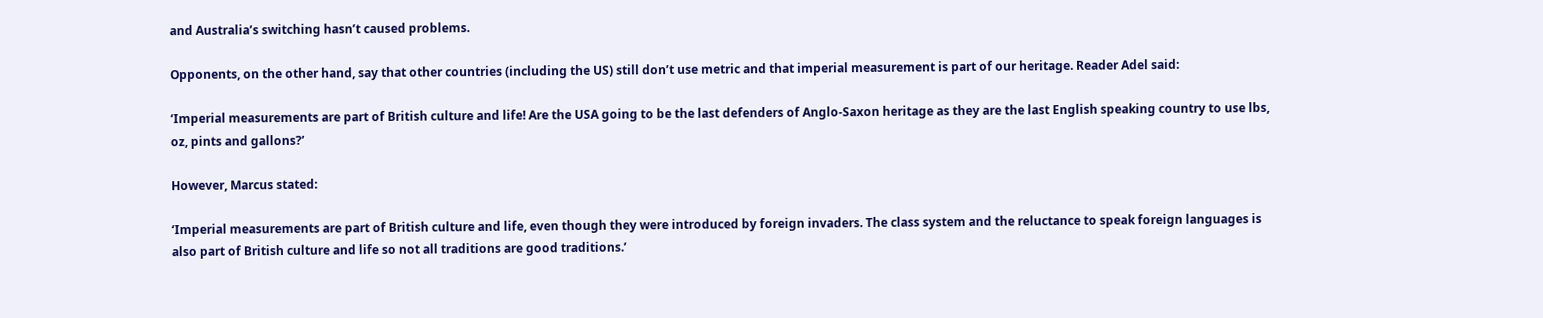and Australia’s switching hasn’t caused problems.

Opponents, on the other hand, say that other countries (including the US) still don’t use metric and that imperial measurement is part of our heritage. Reader Adel said:

‘Imperial measurements are part of British culture and life! Are the USA going to be the last defenders of Anglo-Saxon heritage as they are the last English speaking country to use lbs, oz, pints and gallons?’

However, Marcus stated:

‘Imperial measurements are part of British culture and life, even though they were introduced by foreign invaders. The class system and the reluctance to speak foreign languages is also part of British culture and life so not all traditions are good traditions.’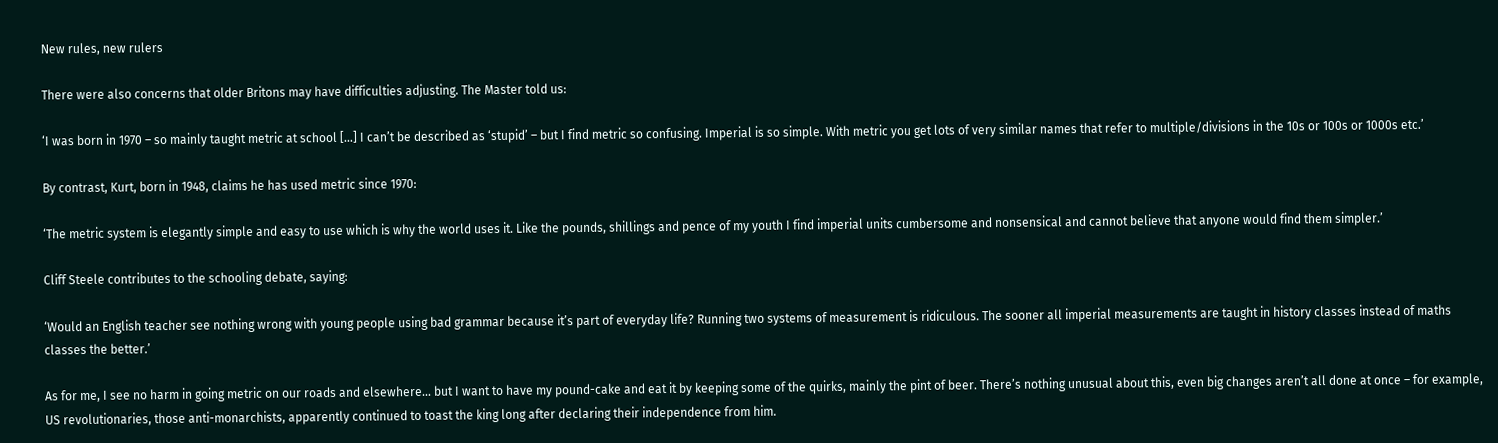New rules, new rulers

There were also concerns that older Britons may have difficulties adjusting. The Master told us:

‘I was born in 1970 – so mainly taught metric at school […] I can’t be described as ‘stupid’ – but I find metric so confusing. Imperial is so simple. With metric you get lots of very similar names that refer to multiple/divisions in the 10s or 100s or 1000s etc.’

By contrast, Kurt, born in 1948, claims he has used metric since 1970:

‘The metric system is elegantly simple and easy to use which is why the world uses it. Like the pounds, shillings and pence of my youth I find imperial units cumbersome and nonsensical and cannot believe that anyone would find them simpler.’

Cliff Steele contributes to the schooling debate, saying:

‘Would an English teacher see nothing wrong with young people using bad grammar because it’s part of everyday life? Running two systems of measurement is ridiculous. The sooner all imperial measurements are taught in history classes instead of maths classes the better.’

As for me, I see no harm in going metric on our roads and elsewhere… but I want to have my pound-cake and eat it by keeping some of the quirks, mainly the pint of beer. There’s nothing unusual about this, even big changes aren’t all done at once – for example, US revolutionaries, those anti-monarchists, apparently continued to toast the king long after declaring their independence from him.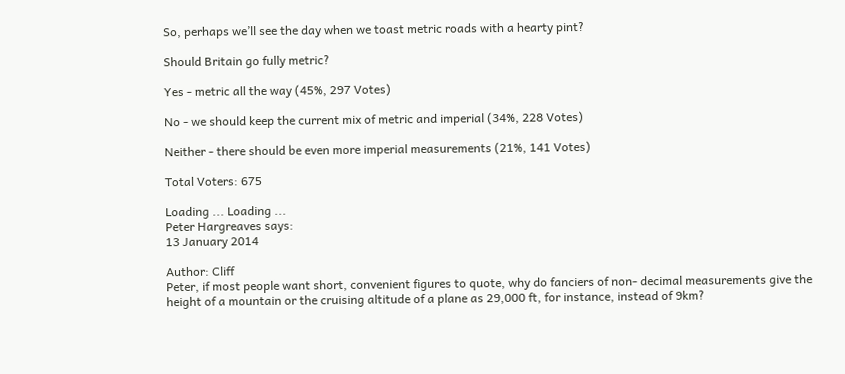So, perhaps we’ll see the day when we toast metric roads with a hearty pint?

Should Britain go fully metric?

Yes - metric all the way (45%, 297 Votes)

No - we should keep the current mix of metric and imperial (34%, 228 Votes)

Neither - there should be even more imperial measurements (21%, 141 Votes)

Total Voters: 675

Loading ... Loading ...
Peter Hargreaves says:
13 January 2014

Author: Cliff
Peter, if most people want short, convenient figures to quote, why do fanciers of non- decimal measurements give the height of a mountain or the cruising altitude of a plane as 29,000 ft, for instance, instead of 9km?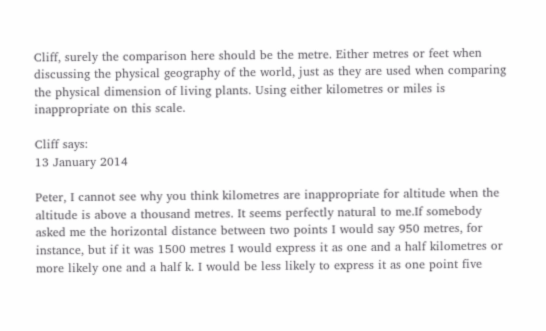Cliff, surely the comparison here should be the metre. Either metres or feet when discussing the physical geography of the world, just as they are used when comparing the physical dimension of living plants. Using either kilometres or miles is inappropriate on this scale.

Cliff says:
13 January 2014

Peter, I cannot see why you think kilometres are inappropriate for altitude when the altitude is above a thousand metres. It seems perfectly natural to me.If somebody asked me the horizontal distance between two points I would say 950 metres, for instance, but if it was 1500 metres I would express it as one and a half kilometres or more likely one and a half k. I would be less likely to express it as one point five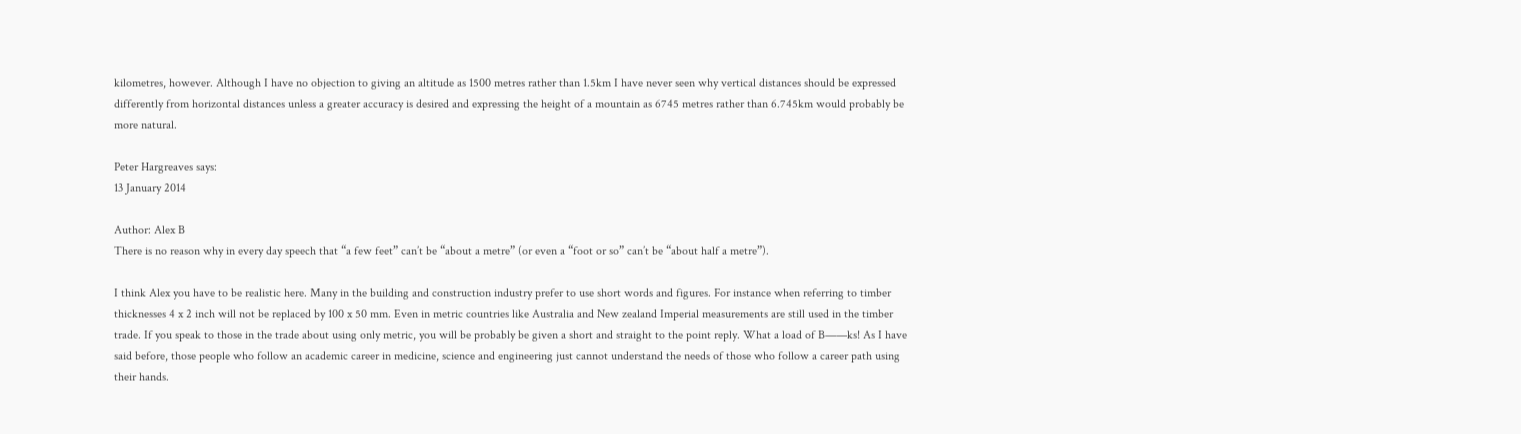kilometres, however. Although I have no objection to giving an altitude as 1500 metres rather than 1.5km I have never seen why vertical distances should be expressed differently from horizontal distances unless a greater accuracy is desired and expressing the height of a mountain as 6745 metres rather than 6.745km would probably be more natural.

Peter Hargreaves says:
13 January 2014

Author: Alex B
There is no reason why in every day speech that “a few feet” can’t be “about a metre” (or even a “foot or so” can’t be “about half a metre”).

I think Alex you have to be realistic here. Many in the building and construction industry prefer to use short words and figures. For instance when referring to timber thicknesses 4 x 2 inch will not be replaced by 100 x 50 mm. Even in metric countries like Australia and New zealand Imperial measurements are still used in the timber trade. If you speak to those in the trade about using only metric, you will be probably be given a short and straight to the point reply. What a load of B——ks! As I have said before, those people who follow an academic career in medicine, science and engineering just cannot understand the needs of those who follow a career path using their hands.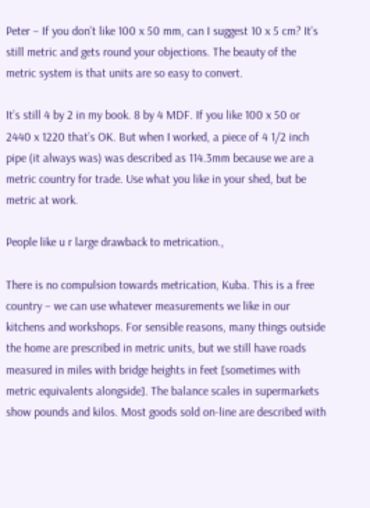Peter – If you don’t like 100 x 50 mm, can I suggest 10 x 5 cm? It’s still metric and gets round your objections. The beauty of the metric system is that units are so easy to convert.

It’s still 4 by 2 in my book. 8 by 4 MDF. If you like 100 x 50 or 2440 x 1220 that’s OK. But when I worked, a piece of 4 1/2 inch pipe (it always was) was described as 114.3mm because we are a metric country for trade. Use what you like in your shed, but be metric at work.

People like u r large drawback to metrication.,

There is no compulsion towards metrication, Kuba. This is a free country – we can use whatever measurements we like in our kitchens and workshops. For sensible reasons, many things outside the home are prescribed in metric units, but we still have roads measured in miles with bridge heights in feet [sometimes with metric equivalents alongside]. The balance scales in supermarkets show pounds and kilos. Most goods sold on-line are described with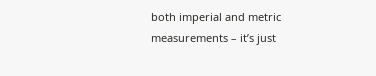both imperial and metric measurements – it’s just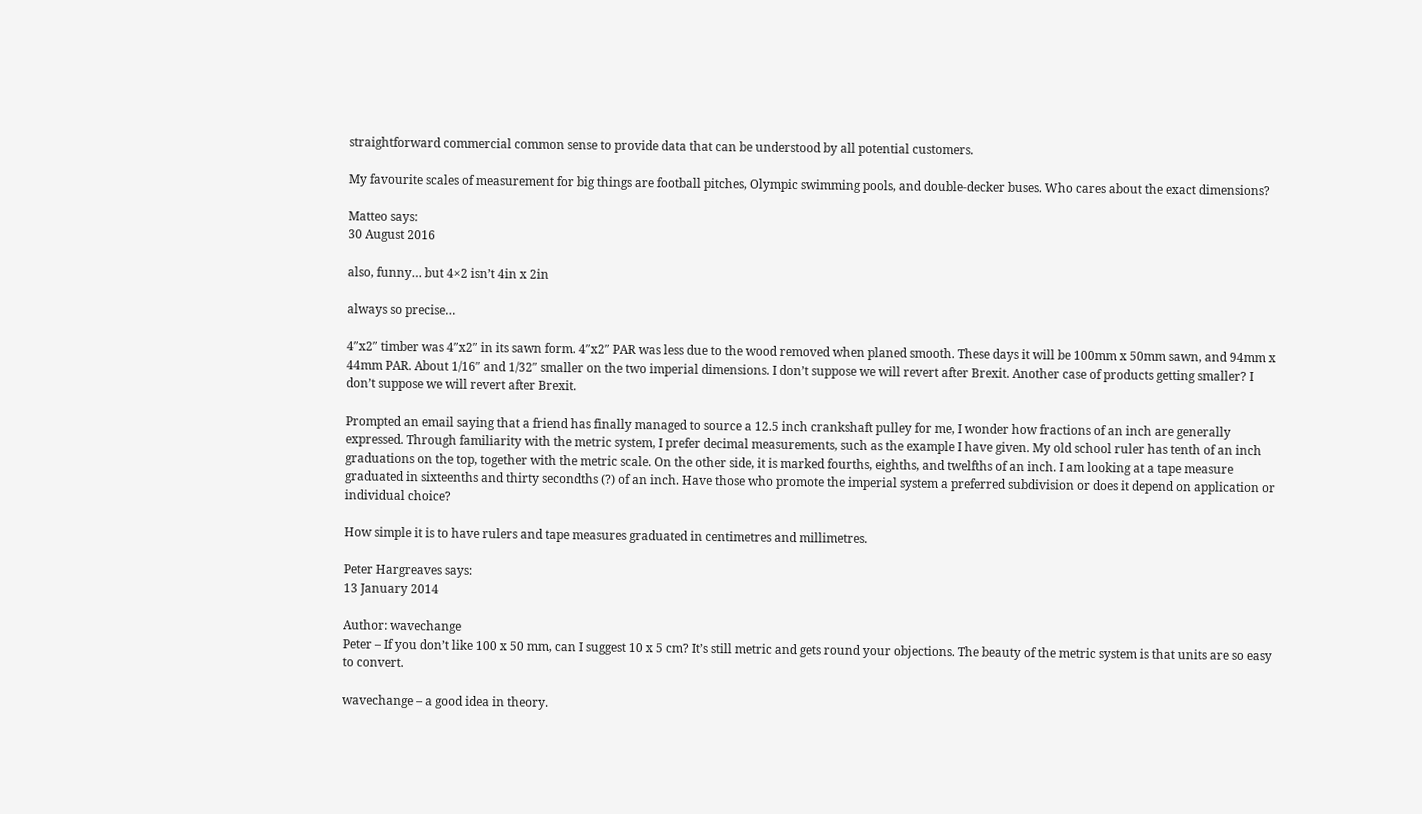straightforward commercial common sense to provide data that can be understood by all potential customers.

My favourite scales of measurement for big things are football pitches, Olympic swimming pools, and double-decker buses. Who cares about the exact dimensions?

Matteo says:
30 August 2016

also, funny… but 4×2 isn’t 4in x 2in

always so precise…

4″x2″ timber was 4″x2″ in its sawn form. 4″x2″ PAR was less due to the wood removed when planed smooth. These days it will be 100mm x 50mm sawn, and 94mm x 44mm PAR. About 1/16″ and 1/32″ smaller on the two imperial dimensions. I don’t suppose we will revert after Brexit. Another case of products getting smaller? I don’t suppose we will revert after Brexit.

Prompted an email saying that a friend has finally managed to source a 12.5 inch crankshaft pulley for me, I wonder how fractions of an inch are generally expressed. Through familiarity with the metric system, I prefer decimal measurements, such as the example I have given. My old school ruler has tenth of an inch graduations on the top, together with the metric scale. On the other side, it is marked fourths, eighths, and twelfths of an inch. I am looking at a tape measure graduated in sixteenths and thirty secondths (?) of an inch. Have those who promote the imperial system a preferred subdivision or does it depend on application or individual choice?

How simple it is to have rulers and tape measures graduated in centimetres and millimetres.

Peter Hargreaves says:
13 January 2014

Author: wavechange
Peter – If you don’t like 100 x 50 mm, can I suggest 10 x 5 cm? It’s still metric and gets round your objections. The beauty of the metric system is that units are so easy to convert.

wavechange – a good idea in theory.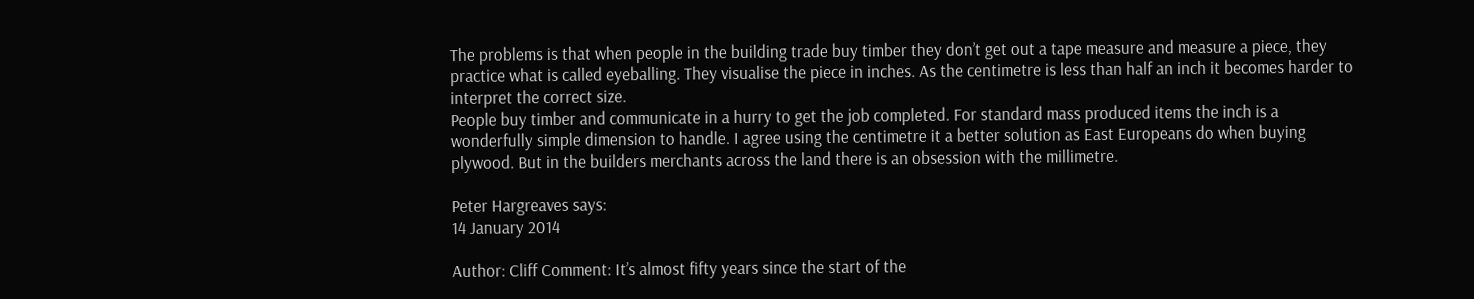The problems is that when people in the building trade buy timber they don’t get out a tape measure and measure a piece, they practice what is called eyeballing. They visualise the piece in inches. As the centimetre is less than half an inch it becomes harder to interpret the correct size.
People buy timber and communicate in a hurry to get the job completed. For standard mass produced items the inch is a wonderfully simple dimension to handle. I agree using the centimetre it a better solution as East Europeans do when buying plywood. But in the builders merchants across the land there is an obsession with the millimetre.

Peter Hargreaves says:
14 January 2014

Author: Cliff Comment: It’s almost fifty years since the start of the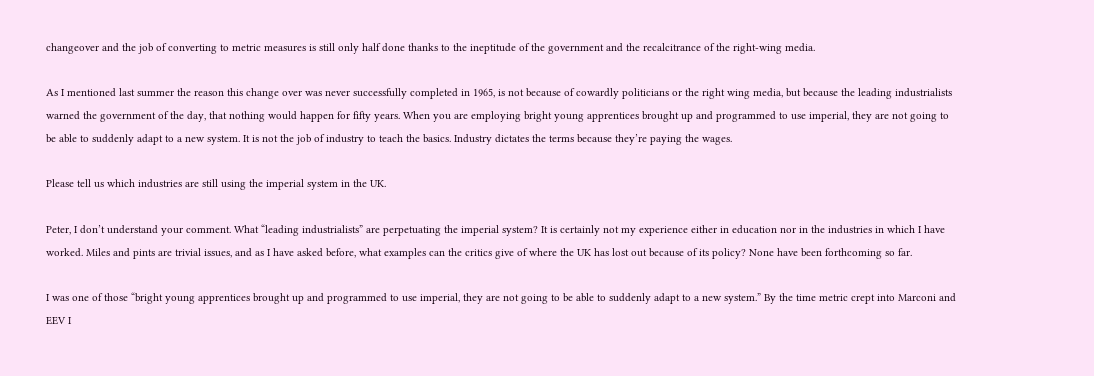changeover and the job of converting to metric measures is still only half done thanks to the ineptitude of the government and the recalcitrance of the right-wing media.

As I mentioned last summer the reason this change over was never successfully completed in 1965, is not because of cowardly politicians or the right wing media, but because the leading industrialists warned the government of the day, that nothing would happen for fifty years. When you are employing bright young apprentices brought up and programmed to use imperial, they are not going to be able to suddenly adapt to a new system. It is not the job of industry to teach the basics. Industry dictates the terms because they’re paying the wages.

Please tell us which industries are still using the imperial system in the UK.

Peter, I don’t understand your comment. What “leading industrialists” are perpetuating the imperial system? It is certainly not my experience either in education nor in the industries in which I have worked. Miles and pints are trivial issues, and as I have asked before, what examples can the critics give of where the UK has lost out because of its policy? None have been forthcoming so far.

I was one of those “bright young apprentices brought up and programmed to use imperial, they are not going to be able to suddenly adapt to a new system.” By the time metric crept into Marconi and EEV I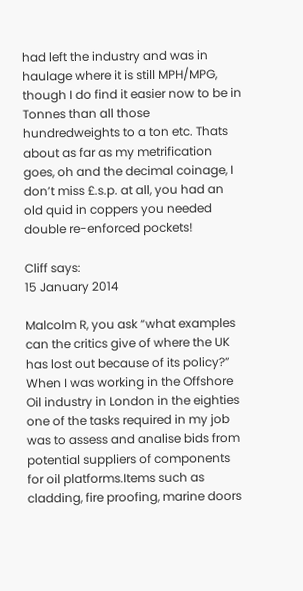had left the industry and was in haulage where it is still MPH/MPG, though I do find it easier now to be in Tonnes than all those hundredweights to a ton etc. Thats about as far as my metrification goes, oh and the decimal coinage, I don’t miss £.s.p. at all, you had an old quid in coppers you needed double re-enforced pockets!

Cliff says:
15 January 2014

Malcolm R, you ask “what examples can the critics give of where the UK has lost out because of its policy?”
When I was working in the Offshore Oil industry in London in the eighties one of the tasks required in my job was to assess and analise bids from potential suppliers of components for oil platforms.Items such as cladding, fire proofing, marine doors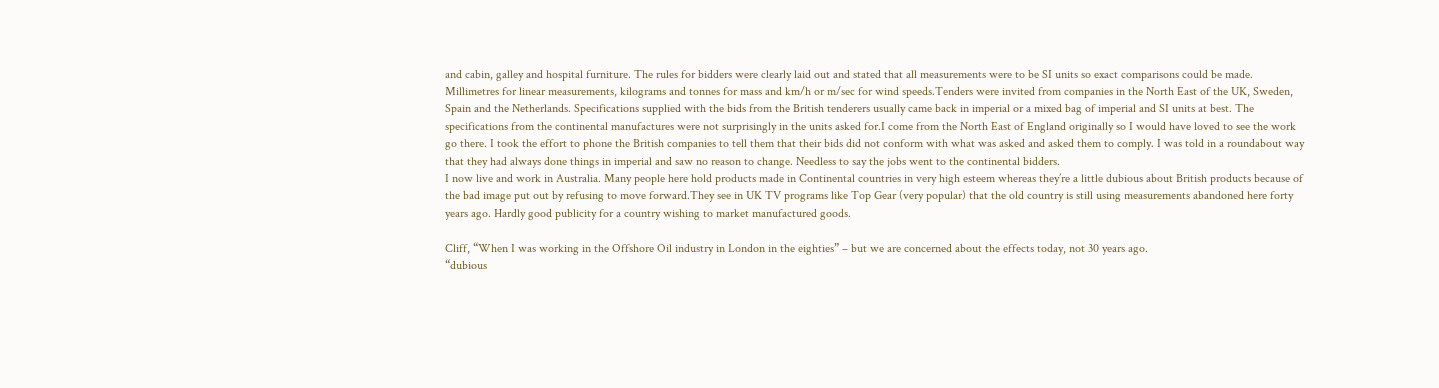and cabin, galley and hospital furniture. The rules for bidders were clearly laid out and stated that all measurements were to be SI units so exact comparisons could be made. Millimetres for linear measurements, kilograms and tonnes for mass and km/h or m/sec for wind speeds.Tenders were invited from companies in the North East of the UK, Sweden, Spain and the Netherlands. Specifications supplied with the bids from the British tenderers usually came back in imperial or a mixed bag of imperial and SI units at best. The specifications from the continental manufactures were not surprisingly in the units asked for.I come from the North East of England originally so I would have loved to see the work go there. I took the effort to phone the British companies to tell them that their bids did not conform with what was asked and asked them to comply. I was told in a roundabout way that they had always done things in imperial and saw no reason to change. Needless to say the jobs went to the continental bidders.
I now live and work in Australia. Many people here hold products made in Continental countries in very high esteem whereas they’re a little dubious about British products because of the bad image put out by refusing to move forward.They see in UK TV programs like Top Gear (very popular) that the old country is still using measurements abandoned here forty years ago. Hardly good publicity for a country wishing to market manufactured goods.

Cliff, “When I was working in the Offshore Oil industry in London in the eighties” – but we are concerned about the effects today, not 30 years ago.
“dubious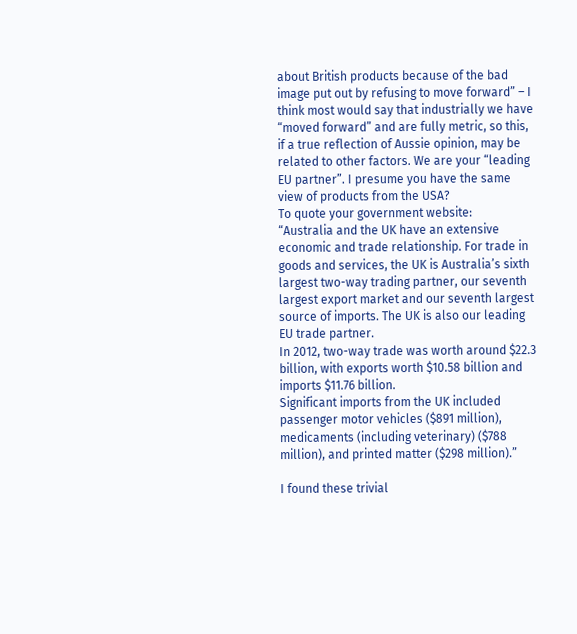about British products because of the bad image put out by refusing to move forward” – I think most would say that industrially we have “moved forward” and are fully metric, so this, if a true reflection of Aussie opinion, may be related to other factors. We are your “leading EU partner”. I presume you have the same view of products from the USA?
To quote your government website:
“Australia and the UK have an extensive economic and trade relationship. For trade in goods and services, the UK is Australia’s sixth largest two-way trading partner, our seventh largest export market and our seventh largest source of imports. The UK is also our leading EU trade partner.
In 2012, two-way trade was worth around $22.3 billion, with exports worth $10.58 billion and imports $11.76 billion.
Significant imports from the UK included passenger motor vehicles ($891 million), medicaments (including veterinary) ($788 million), and printed matter ($298 million).”

I found these trivial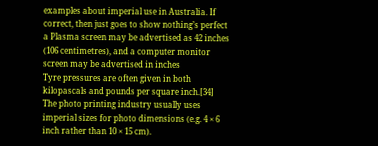examples about imperial use in Australia. If correct, then just goes to show nothing’s perfect
a Plasma screen may be advertised as 42 inches (106 centimetres), and a computer monitor screen may be advertised in inches
Tyre pressures are often given in both kilopascals and pounds per square inch.[34]
The photo printing industry usually uses imperial sizes for photo dimensions (e.g. 4 × 6 inch rather than 10 × 15 cm).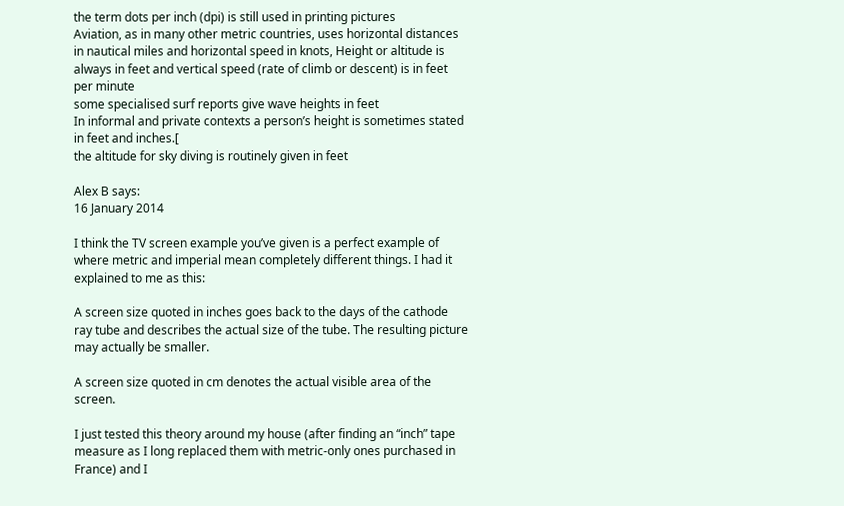the term dots per inch (dpi) is still used in printing pictures
Aviation, as in many other metric countries, uses horizontal distances in nautical miles and horizontal speed in knots, Height or altitude is always in feet and vertical speed (rate of climb or descent) is in feet per minute
some specialised surf reports give wave heights in feet
In informal and private contexts a person’s height is sometimes stated in feet and inches.[
the altitude for sky diving is routinely given in feet

Alex B says:
16 January 2014

I think the TV screen example you’ve given is a perfect example of where metric and imperial mean completely different things. I had it explained to me as this:

A screen size quoted in inches goes back to the days of the cathode ray tube and describes the actual size of the tube. The resulting picture may actually be smaller.

A screen size quoted in cm denotes the actual visible area of the screen.

I just tested this theory around my house (after finding an “inch” tape measure as I long replaced them with metric-only ones purchased in France) and I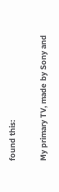found this:

My primary TV, made by Sony and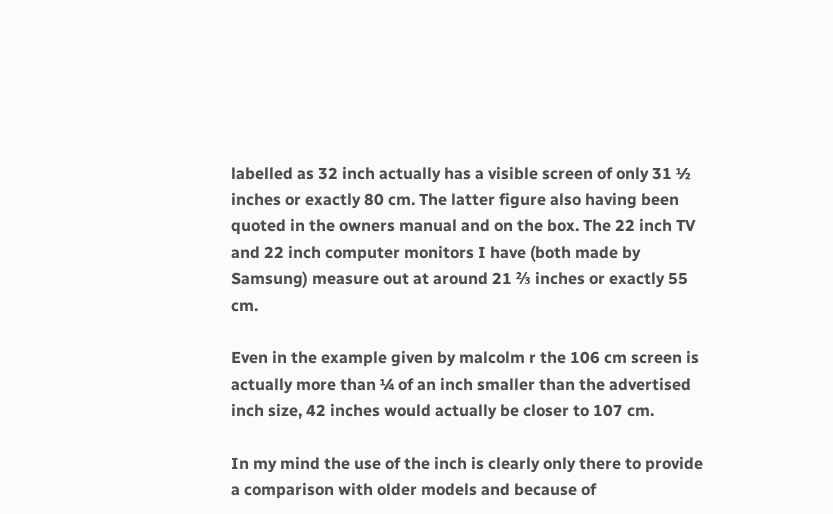labelled as 32 inch actually has a visible screen of only 31 ½ inches or exactly 80 cm. The latter figure also having been quoted in the owners manual and on the box. The 22 inch TV and 22 inch computer monitors I have (both made by Samsung) measure out at around 21 ⅔ inches or exactly 55 cm.

Even in the example given by malcolm r the 106 cm screen is actually more than ¼ of an inch smaller than the advertised inch size, 42 inches would actually be closer to 107 cm.

In my mind the use of the inch is clearly only there to provide a comparison with older models and because of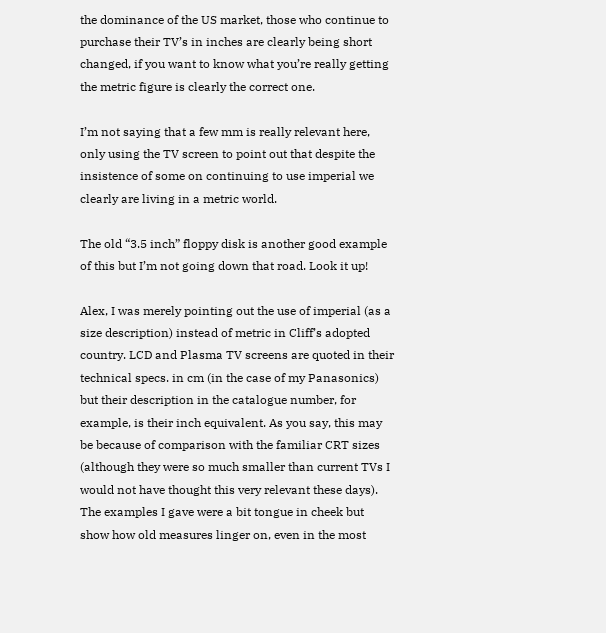the dominance of the US market, those who continue to purchase their TV’s in inches are clearly being short changed, if you want to know what you’re really getting the metric figure is clearly the correct one.

I’m not saying that a few mm is really relevant here, only using the TV screen to point out that despite the insistence of some on continuing to use imperial we clearly are living in a metric world.

The old “3.5 inch” floppy disk is another good example of this but I’m not going down that road. Look it up!

Alex, I was merely pointing out the use of imperial (as a size description) instead of metric in Cliff’s adopted country. LCD and Plasma TV screens are quoted in their technical specs. in cm (in the case of my Panasonics) but their description in the catalogue number, for example, is their inch equivalent. As you say, this may be because of comparison with the familiar CRT sizes (although they were so much smaller than current TVs I would not have thought this very relevant these days).
The examples I gave were a bit tongue in cheek but show how old measures linger on, even in the most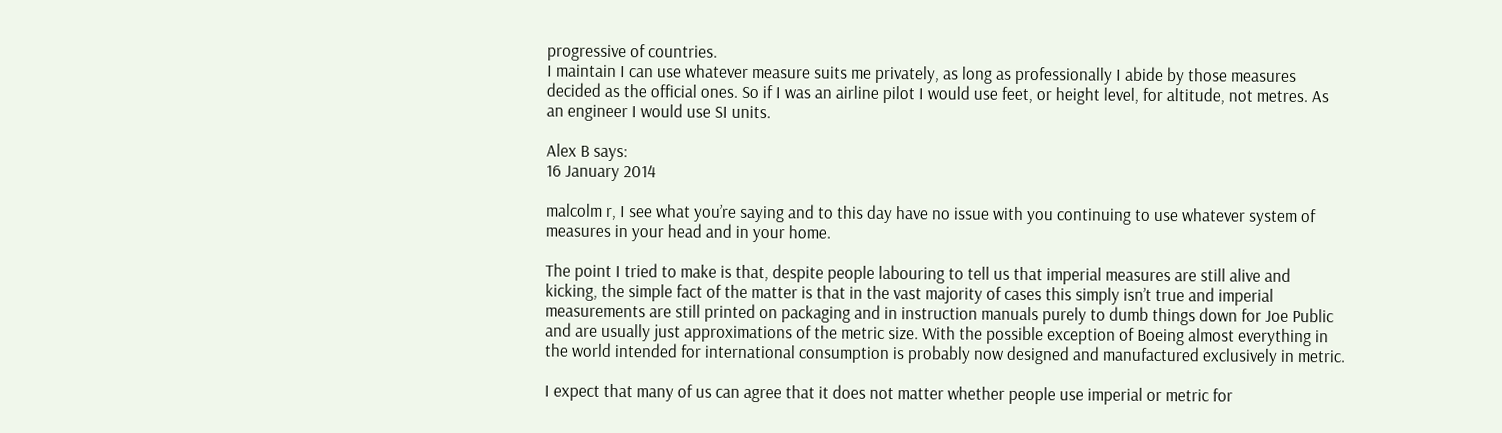progressive of countries.
I maintain I can use whatever measure suits me privately, as long as professionally I abide by those measures decided as the official ones. So if I was an airline pilot I would use feet, or height level, for altitude, not metres. As an engineer I would use SI units.

Alex B says:
16 January 2014

malcolm r, I see what you’re saying and to this day have no issue with you continuing to use whatever system of measures in your head and in your home.

The point I tried to make is that, despite people labouring to tell us that imperial measures are still alive and kicking, the simple fact of the matter is that in the vast majority of cases this simply isn’t true and imperial measurements are still printed on packaging and in instruction manuals purely to dumb things down for Joe Public and are usually just approximations of the metric size. With the possible exception of Boeing almost everything in the world intended for international consumption is probably now designed and manufactured exclusively in metric.

I expect that many of us can agree that it does not matter whether people use imperial or metric for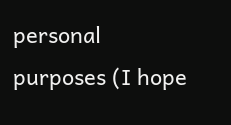personal purposes (I hope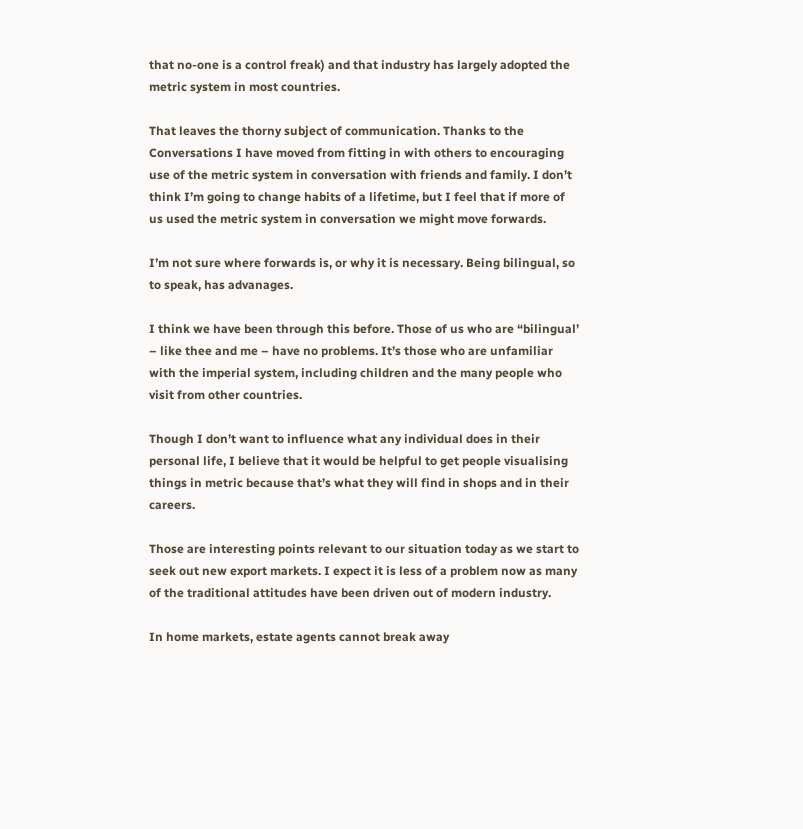that no-one is a control freak) and that industry has largely adopted the metric system in most countries.

That leaves the thorny subject of communication. Thanks to the Conversations I have moved from fitting in with others to encouraging use of the metric system in conversation with friends and family. I don’t think I’m going to change habits of a lifetime, but I feel that if more of us used the metric system in conversation we might move forwards.

I’m not sure where forwards is, or why it is necessary. Being bilingual, so to speak, has advanages.

I think we have been through this before. Those of us who are “bilingual’ – like thee and me – have no problems. It’s those who are unfamiliar with the imperial system, including children and the many people who visit from other countries.

Though I don’t want to influence what any individual does in their personal life, I believe that it would be helpful to get people visualising things in metric because that’s what they will find in shops and in their careers.

Those are interesting points relevant to our situation today as we start to seek out new export markets. I expect it is less of a problem now as many of the traditional attitudes have been driven out of modern industry.

In home markets, estate agents cannot break away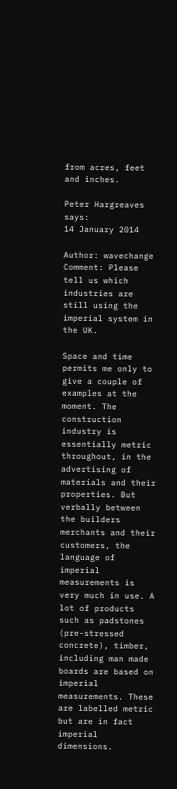from acres, feet and inches.

Peter Hargreaves says:
14 January 2014

Author: wavechange Comment: Please tell us which industries are still using the imperial system in the UK.

Space and time permits me only to give a couple of examples at the moment. The construction industry is essentially metric throughout, in the advertising of materials and their properties. But verbally between the builders merchants and their customers, the language of imperial measurements is very much in use. A lot of products such as padstones (pre-stressed concrete), timber, including man made boards are based on imperial measurements. These are labelled metric but are in fact imperial dimensions.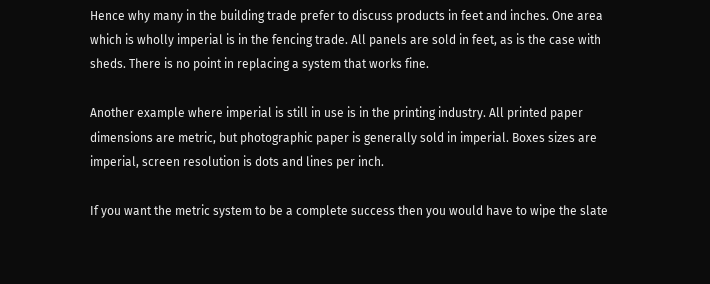Hence why many in the building trade prefer to discuss products in feet and inches. One area which is wholly imperial is in the fencing trade. All panels are sold in feet, as is the case with sheds. There is no point in replacing a system that works fine.

Another example where imperial is still in use is in the printing industry. All printed paper dimensions are metric, but photographic paper is generally sold in imperial. Boxes sizes are imperial, screen resolution is dots and lines per inch.

If you want the metric system to be a complete success then you would have to wipe the slate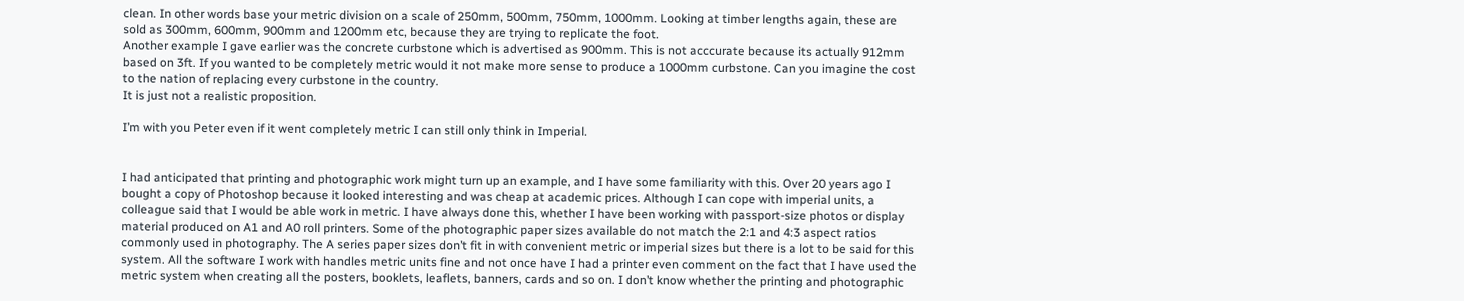clean. In other words base your metric division on a scale of 250mm, 500mm, 750mm, 1000mm. Looking at timber lengths again, these are sold as 300mm, 600mm, 900mm and 1200mm etc, because they are trying to replicate the foot.
Another example I gave earlier was the concrete curbstone which is advertised as 900mm. This is not acccurate because its actually 912mm based on 3ft. If you wanted to be completely metric would it not make more sense to produce a 1000mm curbstone. Can you imagine the cost to the nation of replacing every curbstone in the country.
It is just not a realistic proposition.

I’m with you Peter even if it went completely metric I can still only think in Imperial.


I had anticipated that printing and photographic work might turn up an example, and I have some familiarity with this. Over 20 years ago I bought a copy of Photoshop because it looked interesting and was cheap at academic prices. Although I can cope with imperial units, a colleague said that I would be able work in metric. I have always done this, whether I have been working with passport-size photos or display material produced on A1 and A0 roll printers. Some of the photographic paper sizes available do not match the 2:1 and 4:3 aspect ratios commonly used in photography. The A series paper sizes don’t fit in with convenient metric or imperial sizes but there is a lot to be said for this system. All the software I work with handles metric units fine and not once have I had a printer even comment on the fact that I have used the metric system when creating all the posters, booklets, leaflets, banners, cards and so on. I don’t know whether the printing and photographic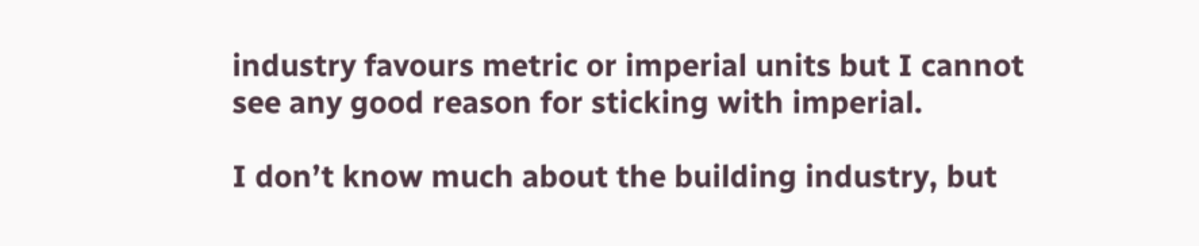industry favours metric or imperial units but I cannot see any good reason for sticking with imperial.

I don’t know much about the building industry, but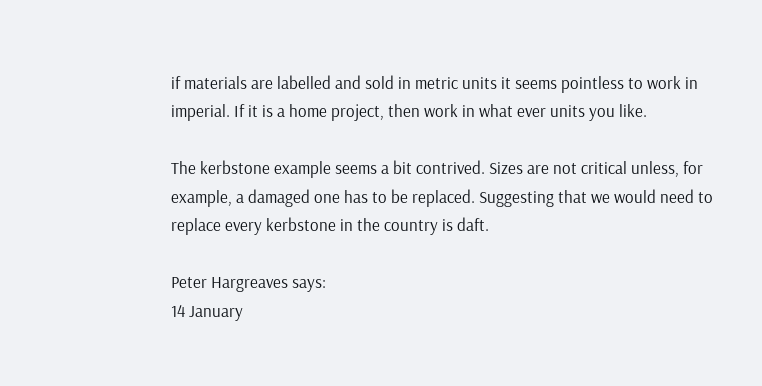if materials are labelled and sold in metric units it seems pointless to work in imperial. If it is a home project, then work in what ever units you like.

The kerbstone example seems a bit contrived. Sizes are not critical unless, for example, a damaged one has to be replaced. Suggesting that we would need to replace every kerbstone in the country is daft.

Peter Hargreaves says:
14 January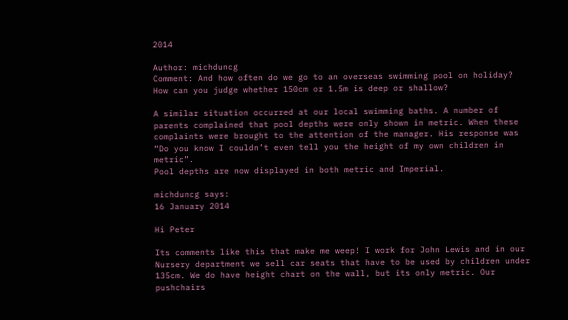2014

Author: michduncg
Comment: And how often do we go to an overseas swimming pool on holiday? How can you judge whether 150cm or 1.5m is deep or shallow?

A similar situation occurred at our local swimming baths. A number of parents complained that pool depths were only shown in metric. When these complaints were brought to the attention of the manager. His response was “Do you know I couldn’t even tell you the height of my own children in metric”.
Pool depths are now displayed in both metric and Imperial.

michduncg says:
16 January 2014

Hi Peter

Its comments like this that make me weep! I work for John Lewis and in our Nursery department we sell car seats that have to be used by children under 135cm. We do have height chart on the wall, but its only metric. Our pushchairs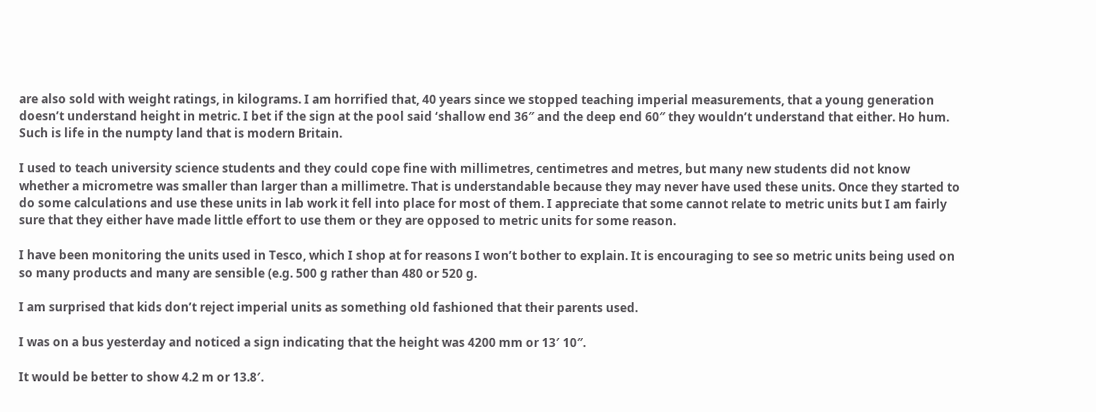are also sold with weight ratings, in kilograms. I am horrified that, 40 years since we stopped teaching imperial measurements, that a young generation doesn’t understand height in metric. I bet if the sign at the pool said ‘shallow end 36″ and the deep end 60″ they wouldn’t understand that either. Ho hum. Such is life in the numpty land that is modern Britain.

I used to teach university science students and they could cope fine with millimetres, centimetres and metres, but many new students did not know whether a micrometre was smaller than larger than a millimetre. That is understandable because they may never have used these units. Once they started to do some calculations and use these units in lab work it fell into place for most of them. I appreciate that some cannot relate to metric units but I am fairly sure that they either have made little effort to use them or they are opposed to metric units for some reason.

I have been monitoring the units used in Tesco, which I shop at for reasons I won’t bother to explain. It is encouraging to see so metric units being used on so many products and many are sensible (e.g. 500 g rather than 480 or 520 g.

I am surprised that kids don’t reject imperial units as something old fashioned that their parents used.

I was on a bus yesterday and noticed a sign indicating that the height was 4200 mm or 13′ 10″.

It would be better to show 4.2 m or 13.8′.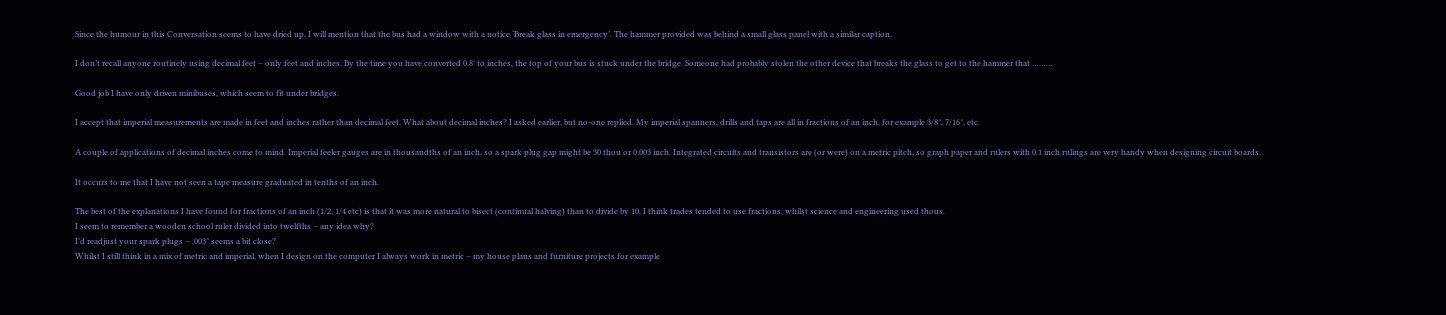Since the humour in this Conversation seems to have dried up, I will mention that the bus had a window with a notice ‘Break glass in emergency’. The hammer provided was behind a small glass panel with a similar caption.

I don’t recall anyone routinely using decimal feet – only feet and inches. By the time you have converted 0.8′ to inches, the top of your bus is stuck under the bridge. Someone had probably stolen the other device that breaks the glass to get to the hammer that ………

Good job I have only driven minibuses, which seem to fit under bridges.

I accept that imperial measurements are made in feet and inches rather than decimal feet. What about decimal inches? I asked earlier, but no-one replied. My imperial spanners, drills and taps are all in fractions of an inch, for example 3/8″, 7/16″, etc.

A couple of applications of decimal inches come to mind. Imperial feeler gauges are in thousandths of an inch, so a spark plug gap might be 30 thou or 0.003 inch. Integrated circuits and transistors are (or were) on a metric pitch, so graph paper and rulers with 0.1 inch rulings are very handy when designing circuit boards.

It occurs to me that I have not seen a tape measure graduated in tenths of an inch.

The best of the explanations I have found for fractions of an inch (1/2, 1/4 etc) is that it was more natural to bisect (continual halving) than to divide by 10. I think trades tended to use fractions, whilst science and engineering used thous.
I seem to remember a wooden school ruler divided into twelfths – any idea why?
I’d readjust your spark plugs – .003″ seems a bit close?
Whilst I still think in a mix of metric and imperial, when I design on the computer I always work in metric – my house plans and furniture projects for example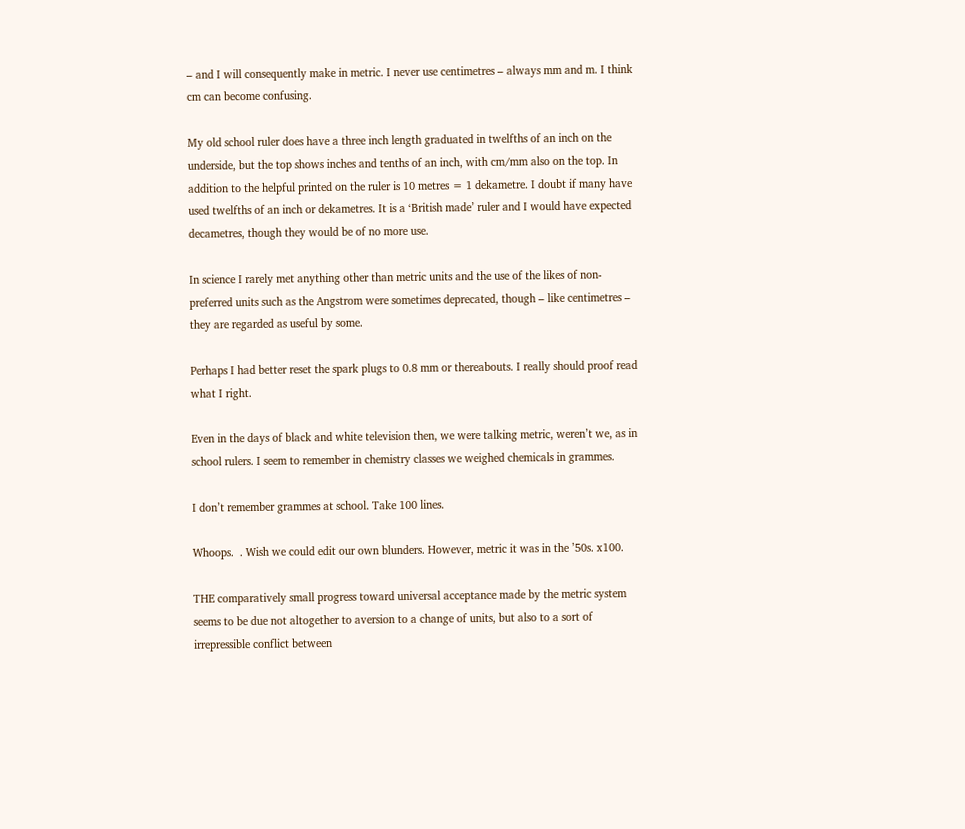– and I will consequently make in metric. I never use centimetres – always mm and m. I think cm can become confusing.

My old school ruler does have a three inch length graduated in twelfths of an inch on the underside, but the top shows inches and tenths of an inch, with cm/mm also on the top. In addition to the helpful printed on the ruler is 10 metres = 1 dekametre. I doubt if many have used twelfths of an inch or dekametres. It is a ‘British made’ ruler and I would have expected decametres, though they would be of no more use.

In science I rarely met anything other than metric units and the use of the likes of non-preferred units such as the Angstrom were sometimes deprecated, though – like centimetres – they are regarded as useful by some.

Perhaps I had better reset the spark plugs to 0.8 mm or thereabouts. I really should proof read what I right.

Even in the days of black and white television then, we were talking metric, weren’t we, as in school rulers. I seem to remember in chemistry classes we weighed chemicals in grammes.

I don’t remember grammes at school. Take 100 lines.

Whoops.  . Wish we could edit our own blunders. However, metric it was in the ’50s. x100.

THE comparatively small progress toward universal acceptance made by the metric system seems to be due not altogether to aversion to a change of units, but also to a sort of irrepressible conflict between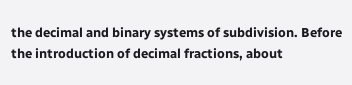the decimal and binary systems of subdivision. Before the introduction of decimal fractions, about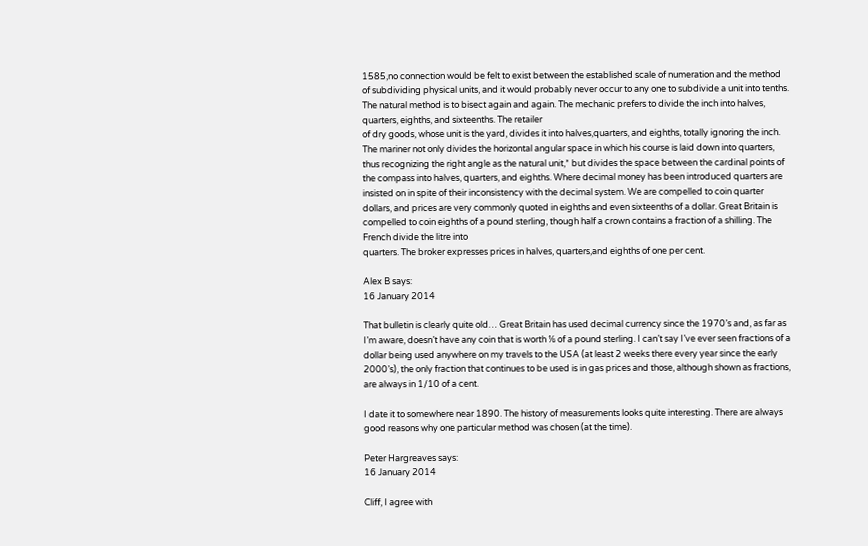1585,no connection would be felt to exist between the established scale of numeration and the method of subdividing physical units, and it would probably never occur to any one to subdivide a unit into tenths. The natural method is to bisect again and again. The mechanic prefers to divide the inch into halves, quarters, eighths, and sixteenths. The retailer
of dry goods, whose unit is the yard, divides it into halves,quarters, and eighths, totally ignoring the inch. The mariner not only divides the horizontal angular space in which his course is laid down into quarters, thus recognizing the right angle as the natural unit,* but divides the space between the cardinal points of the compass into halves, quarters, and eighths. Where decimal money has been introduced quarters are insisted on in spite of their inconsistency with the decimal system. We are compelled to coin quarter dollars, and prices are very commonly quoted in eighths and even sixteenths of a dollar. Great Britain is compelled to coin eighths of a pound sterling, though half a crown contains a fraction of a shilling. The French divide the litre into
quarters. The broker expresses prices in halves, quarters,and eighths of one per cent.

Alex B says:
16 January 2014

That bulletin is clearly quite old… Great Britain has used decimal currency since the 1970’s and, as far as I’m aware, doesn’t have any coin that is worth ⅛ of a pound sterling. I can’t say I’ve ever seen fractions of a dollar being used anywhere on my travels to the USA (at least 2 weeks there every year since the early 2000’s), the only fraction that continues to be used is in gas prices and those, although shown as fractions, are always in 1/10 of a cent.

I date it to somewhere near 1890. The history of measurements looks quite interesting. There are always good reasons why one particular method was chosen (at the time).

Peter Hargreaves says:
16 January 2014

Cliff, I agree with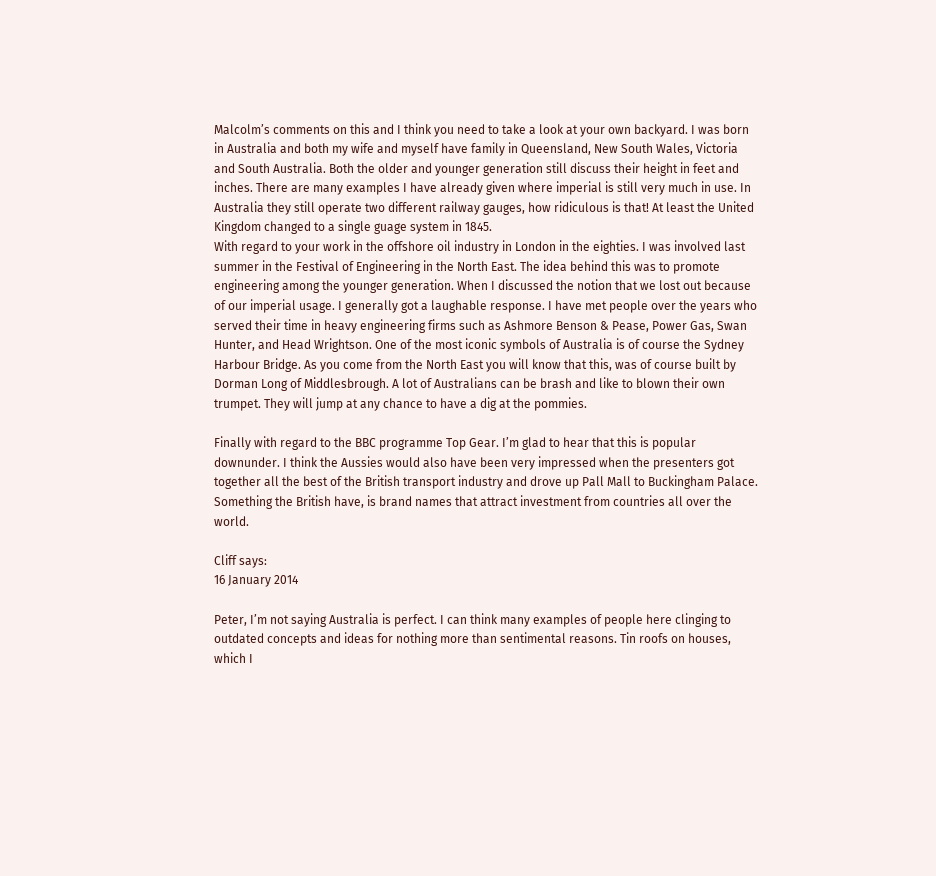Malcolm’s comments on this and I think you need to take a look at your own backyard. I was born in Australia and both my wife and myself have family in Queensland, New South Wales, Victoria and South Australia. Both the older and younger generation still discuss their height in feet and inches. There are many examples I have already given where imperial is still very much in use. In Australia they still operate two different railway gauges, how ridiculous is that! At least the United Kingdom changed to a single guage system in 1845.
With regard to your work in the offshore oil industry in London in the eighties. I was involved last summer in the Festival of Engineering in the North East. The idea behind this was to promote engineering among the younger generation. When I discussed the notion that we lost out because of our imperial usage. I generally got a laughable response. I have met people over the years who served their time in heavy engineering firms such as Ashmore Benson & Pease, Power Gas, Swan Hunter, and Head Wrightson. One of the most iconic symbols of Australia is of course the Sydney Harbour Bridge. As you come from the North East you will know that this, was of course built by Dorman Long of Middlesbrough. A lot of Australians can be brash and like to blown their own trumpet. They will jump at any chance to have a dig at the pommies.

Finally with regard to the BBC programme Top Gear. I’m glad to hear that this is popular downunder. I think the Aussies would also have been very impressed when the presenters got together all the best of the British transport industry and drove up Pall Mall to Buckingham Palace. Something the British have, is brand names that attract investment from countries all over the world.

Cliff says:
16 January 2014

Peter, I’m not saying Australia is perfect. I can think many examples of people here clinging to outdated concepts and ideas for nothing more than sentimental reasons. Tin roofs on houses, which I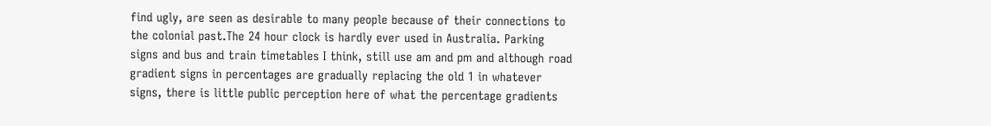find ugly, are seen as desirable to many people because of their connections to the colonial past.The 24 hour clock is hardly ever used in Australia. Parking signs and bus and train timetables I think, still use am and pm and although road gradient signs in percentages are gradually replacing the old 1 in whatever signs, there is little public perception here of what the percentage gradients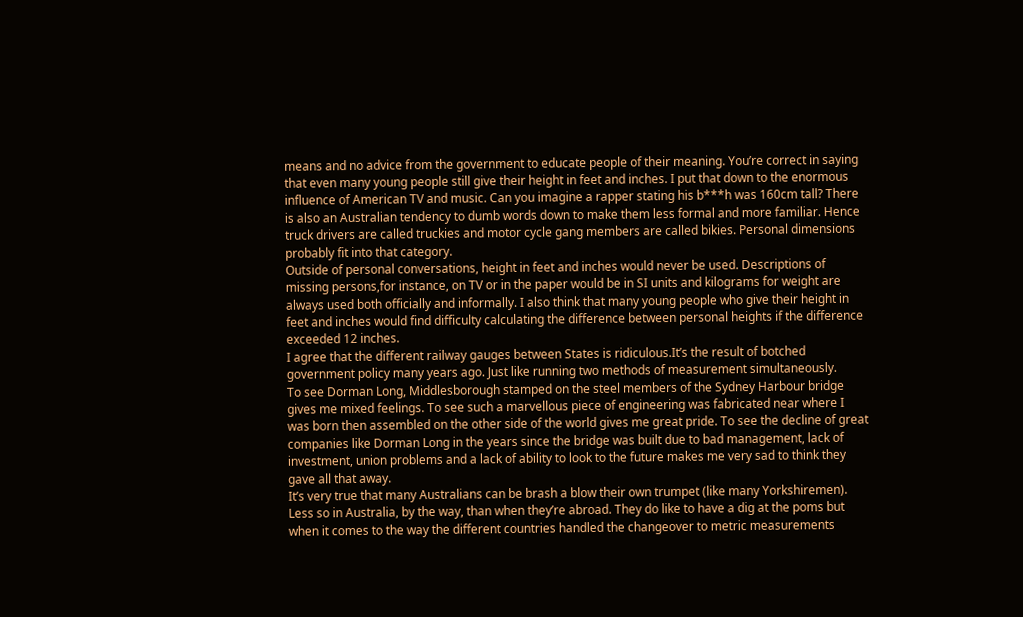means and no advice from the government to educate people of their meaning. You’re correct in saying that even many young people still give their height in feet and inches. I put that down to the enormous influence of American TV and music. Can you imagine a rapper stating his b***h was 160cm tall? There is also an Australian tendency to dumb words down to make them less formal and more familiar. Hence truck drivers are called truckies and motor cycle gang members are called bikies. Personal dimensions probably fit into that category.
Outside of personal conversations, height in feet and inches would never be used. Descriptions of missing persons,for instance, on TV or in the paper would be in SI units and kilograms for weight are always used both officially and informally. I also think that many young people who give their height in feet and inches would find difficulty calculating the difference between personal heights if the difference exceeded 12 inches.
I agree that the different railway gauges between States is ridiculous.It’s the result of botched government policy many years ago. Just like running two methods of measurement simultaneously.
To see Dorman Long, Middlesborough stamped on the steel members of the Sydney Harbour bridge gives me mixed feelings. To see such a marvellous piece of engineering was fabricated near where I was born then assembled on the other side of the world gives me great pride. To see the decline of great companies like Dorman Long in the years since the bridge was built due to bad management, lack of investment, union problems and a lack of ability to look to the future makes me very sad to think they gave all that away.
It’s very true that many Australians can be brash a blow their own trumpet (like many Yorkshiremen). Less so in Australia, by the way, than when they’re abroad. They do like to have a dig at the poms but when it comes to the way the different countries handled the changeover to metric measurements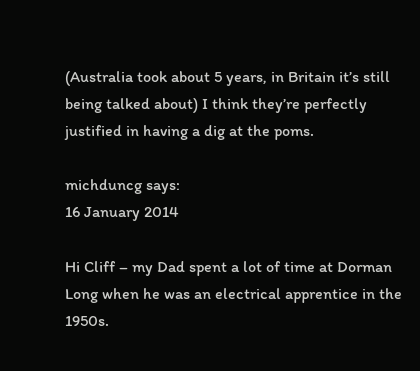(Australia took about 5 years, in Britain it’s still being talked about) I think they’re perfectly justified in having a dig at the poms.

michduncg says:
16 January 2014

Hi Cliff – my Dad spent a lot of time at Dorman Long when he was an electrical apprentice in the 1950s.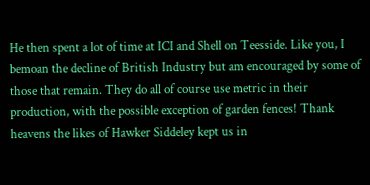He then spent a lot of time at ICI and Shell on Teesside. Like you, I bemoan the decline of British Industry but am encouraged by some of those that remain. They do all of course use metric in their production, with the possible exception of garden fences! Thank heavens the likes of Hawker Siddeley kept us in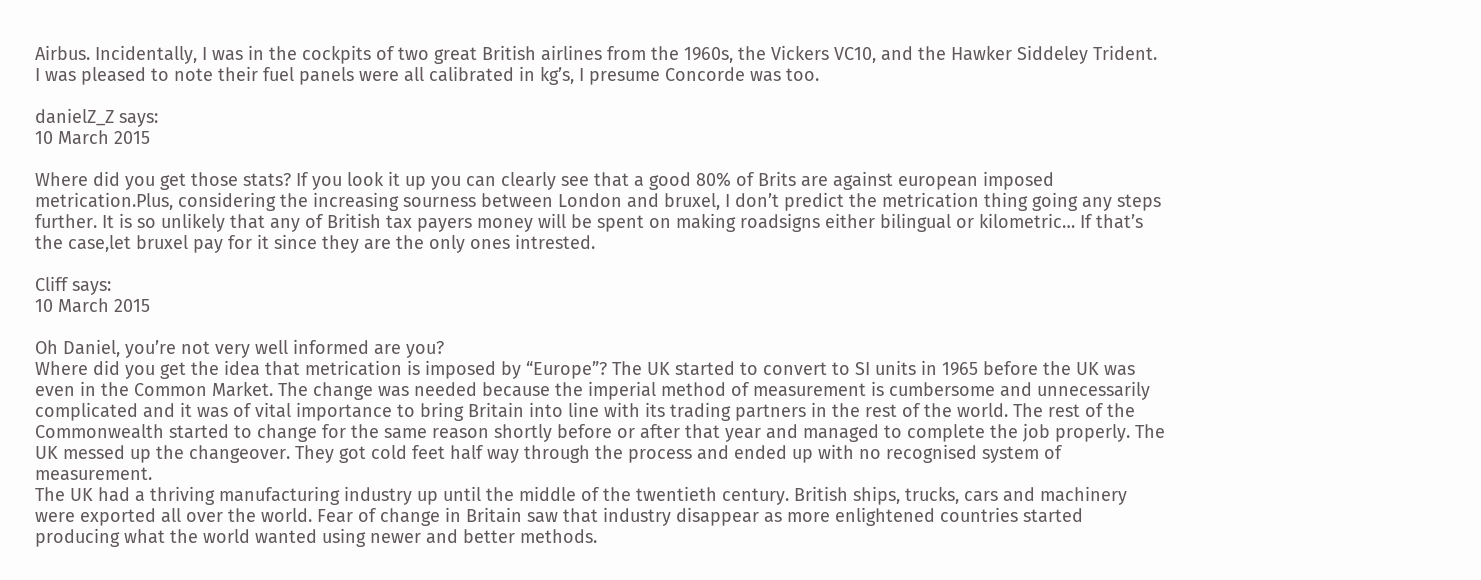Airbus. Incidentally, I was in the cockpits of two great British airlines from the 1960s, the Vickers VC10, and the Hawker Siddeley Trident. I was pleased to note their fuel panels were all calibrated in kg’s, I presume Concorde was too.

danielZ_Z says:
10 March 2015

Where did you get those stats? If you look it up you can clearly see that a good 80% of Brits are against european imposed metrication.Plus, considering the increasing sourness between London and bruxel, I don’t predict the metrication thing going any steps further. It is so unlikely that any of British tax payers money will be spent on making roadsigns either bilingual or kilometric… If that’s the case,let bruxel pay for it since they are the only ones intrested.

Cliff says:
10 March 2015

Oh Daniel, you’re not very well informed are you?
Where did you get the idea that metrication is imposed by “Europe”? The UK started to convert to SI units in 1965 before the UK was even in the Common Market. The change was needed because the imperial method of measurement is cumbersome and unnecessarily complicated and it was of vital importance to bring Britain into line with its trading partners in the rest of the world. The rest of the Commonwealth started to change for the same reason shortly before or after that year and managed to complete the job properly. The UK messed up the changeover. They got cold feet half way through the process and ended up with no recognised system of measurement.
The UK had a thriving manufacturing industry up until the middle of the twentieth century. British ships, trucks, cars and machinery were exported all over the world. Fear of change in Britain saw that industry disappear as more enlightened countries started producing what the world wanted using newer and better methods.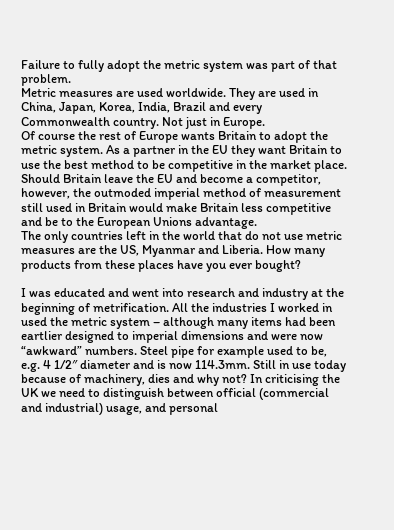Failure to fully adopt the metric system was part of that problem.
Metric measures are used worldwide. They are used in China, Japan, Korea, India, Brazil and every Commonwealth country. Not just in Europe.
Of course the rest of Europe wants Britain to adopt the metric system. As a partner in the EU they want Britain to use the best method to be competitive in the market place. Should Britain leave the EU and become a competitor, however, the outmoded imperial method of measurement still used in Britain would make Britain less competitive and be to the European Unions advantage.
The only countries left in the world that do not use metric measures are the US, Myanmar and Liberia. How many products from these places have you ever bought?

I was educated and went into research and industry at the beginning of metrification. All the industries I worked in used the metric system – although many items had been eartlier designed to imperial dimensions and were now “awkward” numbers. Steel pipe for example used to be,
e.g. 4 1/2″ diameter and is now 114.3mm. Still in use today because of machinery, dies and why not? In criticising the UK we need to distinguish between official (commercial and industrial) usage, and personal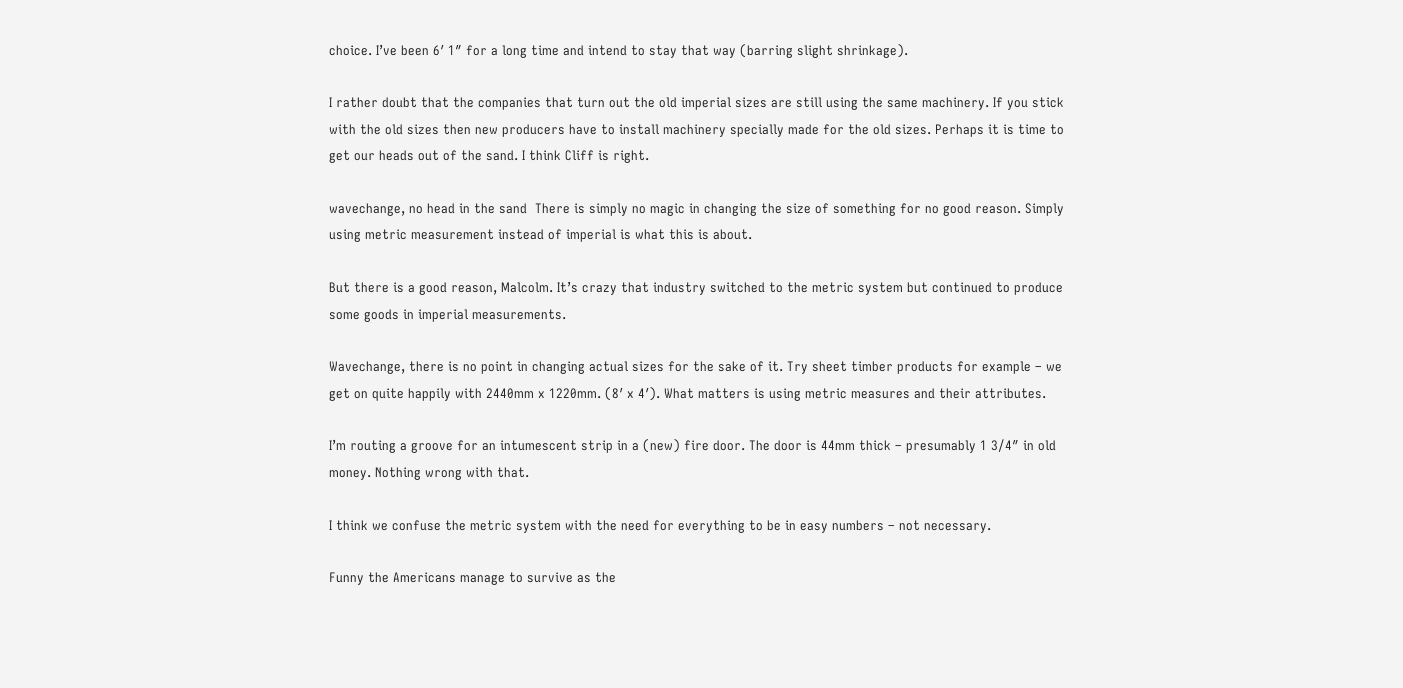choice. I’ve been 6′ 1″ for a long time and intend to stay that way (barring slight shrinkage).

I rather doubt that the companies that turn out the old imperial sizes are still using the same machinery. If you stick with the old sizes then new producers have to install machinery specially made for the old sizes. Perhaps it is time to get our heads out of the sand. I think Cliff is right.

wavechange, no head in the sand  There is simply no magic in changing the size of something for no good reason. Simply using metric measurement instead of imperial is what this is about.

But there is a good reason, Malcolm. It’s crazy that industry switched to the metric system but continued to produce some goods in imperial measurements.

Wavechange, there is no point in changing actual sizes for the sake of it. Try sheet timber products for example – we get on quite happily with 2440mm x 1220mm. (8′ x 4′). What matters is using metric measures and their attributes.

I’m routing a groove for an intumescent strip in a (new) fire door. The door is 44mm thick – presumably 1 3/4″ in old money. Nothing wrong with that.

I think we confuse the metric system with the need for everything to be in easy numbers – not necessary.

Funny the Americans manage to survive as the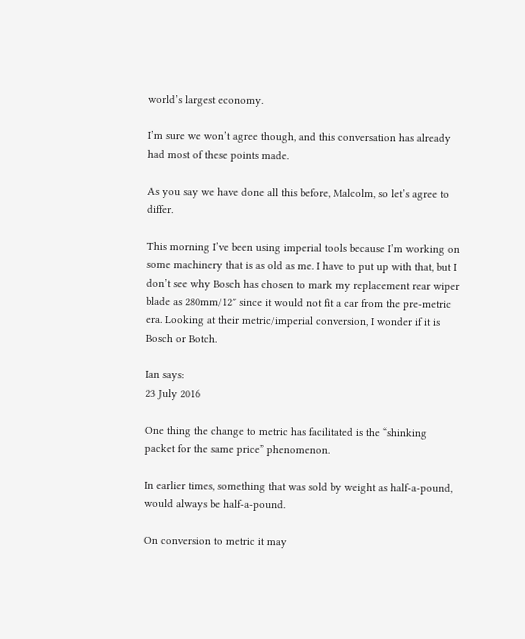world’s largest economy.

I’m sure we won’t agree though, and this conversation has already had most of these points made.

As you say we have done all this before, Malcolm, so let’s agree to differ.

This morning I’ve been using imperial tools because I’m working on some machinery that is as old as me. I have to put up with that, but I don’t see why Bosch has chosen to mark my replacement rear wiper blade as 280mm/12″ since it would not fit a car from the pre-metric era. Looking at their metric/imperial conversion, I wonder if it is Bosch or Botch.

Ian says:
23 July 2016

One thing the change to metric has facilitated is the “shinking packet for the same price” phenomenon.

In earlier times, something that was sold by weight as half-a-pound, would always be half-a-pound.

On conversion to metric it may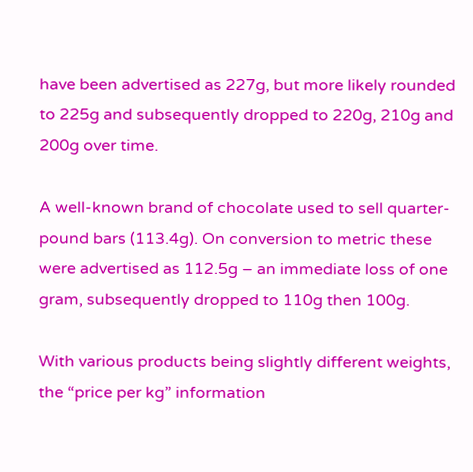have been advertised as 227g, but more likely rounded to 225g and subsequently dropped to 220g, 210g and 200g over time.

A well-known brand of chocolate used to sell quarter-pound bars (113.4g). On conversion to metric these were advertised as 112.5g – an immediate loss of one gram, subsequently dropped to 110g then 100g.

With various products being slightly different weights, the “price per kg” information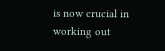is now crucial in working out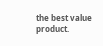the best value product.